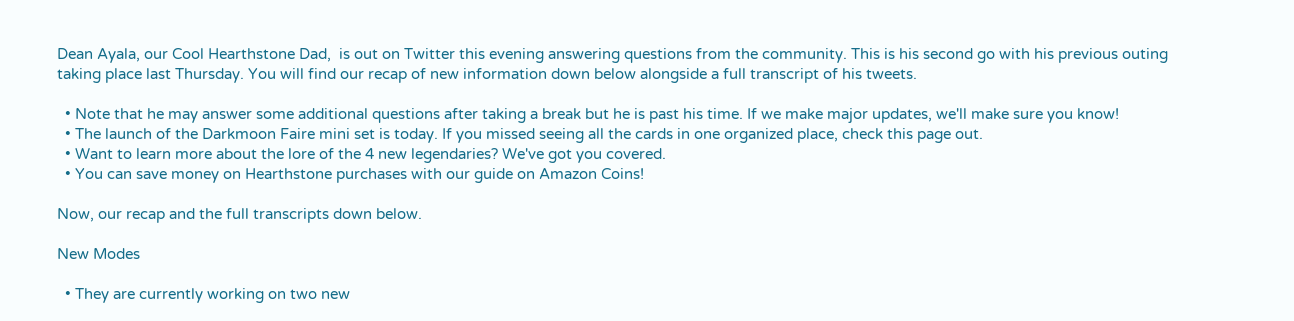Dean Ayala, our Cool Hearthstone Dad,  is out on Twitter this evening answering questions from the community. This is his second go with his previous outing taking place last Thursday. You will find our recap of new information down below alongside a full transcript of his tweets.

  • Note that he may answer some additional questions after taking a break but he is past his time. If we make major updates, we'll make sure you know!
  • The launch of the Darkmoon Faire mini set is today. If you missed seeing all the cards in one organized place, check this page out.
  • Want to learn more about the lore of the 4 new legendaries? We've got you covered.
  • You can save money on Hearthstone purchases with our guide on Amazon Coins!

Now, our recap and the full transcripts down below.

New Modes

  • They are currently working on two new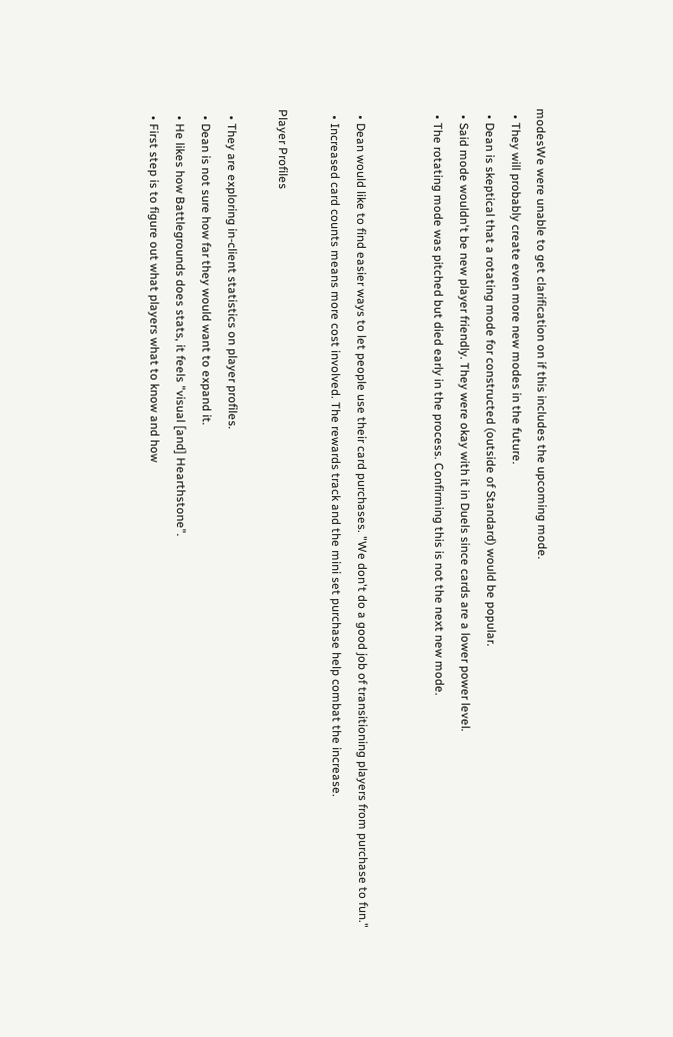modesWe were unable to get clarification on if this includes the upcoming mode.
  • They will probably create even more new modes in the future.
  • Dean is skeptical that a rotating mode for constructed (outside of Standard) would be popular.
  • Said mode wouldn't be new player friendly. They were okay with it in Duels since cards are a lower power level.
  • The rotating mode was pitched but died early in the process. Confirming this is not the next new mode.


  • Dean would like to find easier ways to let people use their card purchases. "We don't do a good job of transitioning players from purchase to fun."
  • Increased card counts means more cost involved. The rewards track and the mini set purchase help combat the increase.

Player Profiles

  • They are exploring in-client statistics on player profiles.
  • Dean is not sure how far they would want to expand it.
  • He likes how Battlegrounds does stats, it feels "visual [and] Hearthstone".
  • First step is to figure out what players what to know and how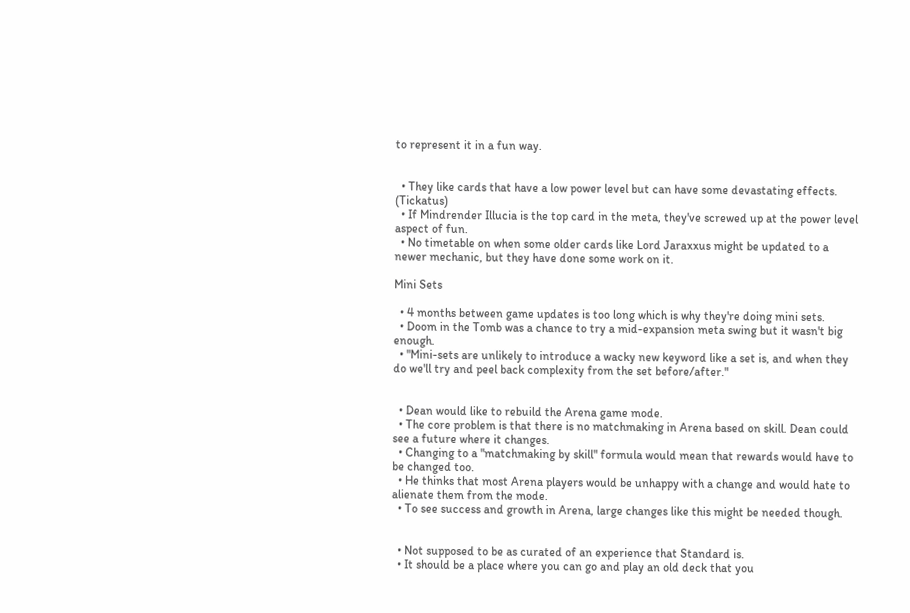to represent it in a fun way.


  • They like cards that have a low power level but can have some devastating effects. (Tickatus)
  • If Mindrender Illucia is the top card in the meta, they've screwed up at the power level aspect of fun.
  • No timetable on when some older cards like Lord Jaraxxus might be updated to a newer mechanic, but they have done some work on it.

Mini Sets

  • 4 months between game updates is too long which is why they're doing mini sets.
  • Doom in the Tomb was a chance to try a mid-expansion meta swing but it wasn't big enough.
  • "Mini-sets are unlikely to introduce a wacky new keyword like a set is, and when they do we'll try and peel back complexity from the set before/after."


  • Dean would like to rebuild the Arena game mode.
  • The core problem is that there is no matchmaking in Arena based on skill. Dean could see a future where it changes.
  • Changing to a "matchmaking by skill" formula would mean that rewards would have to be changed too.
  • He thinks that most Arena players would be unhappy with a change and would hate to alienate them from the mode.
  • To see success and growth in Arena, large changes like this might be needed though.


  • Not supposed to be as curated of an experience that Standard is.
  • It should be a place where you can go and play an old deck that you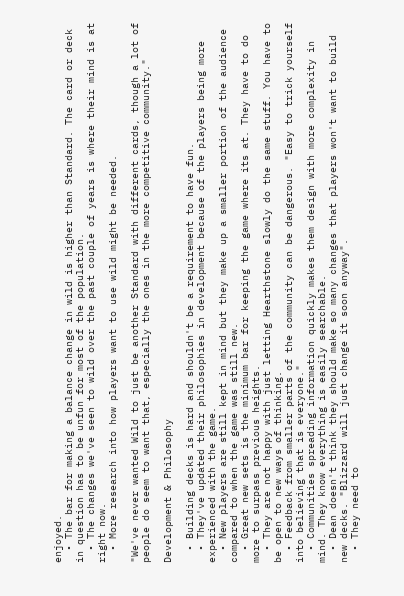enjoyed.
  • The bar for making a balance change in wild is higher than Standard. The card or deck in question has to be unfun for most of the population.
  • The changes we've seen to wild over the past couple of years is where their mind is at right now.
  • More research into how players want to use wild might be needed.

"We've never wanted Wild to just be another Standard with different cards, though a lot of people do seem to want that, especially the ones in the more competitive community."

Development & Philosophy

  • Building decks is hard and shouldn't be a requirement to have fun.
  • They've updated their philosophies in development because of the players being more experienced with the game.
  • New players are still kept in mind but they make up a smaller portion of the audience compared to when the game was still new.
  • Great new sets is the minimum bar for keeping the game where its at. They have to do more to surpass previous heights.
  • They are not happy with just letting Hearthstone slowly do the same stuff. You have to be open to new ways of thinking.
  • Feedback from smaller parts of the community can be dangerous. "Easy to trick yourself into believing that is everyone."
  • Communities spreading information quickly makes them design with more complexity in mind. They know everything is easily searchable.
  • Dean doesn't think they should make so many changes that players won't want to build new decks. "Blizzard will just change it soon anyway".
  • They need to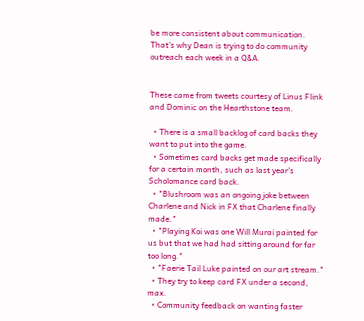be more consistent about communication. That's why Dean is trying to do community outreach each week in a Q&A.


These came from tweets courtesy of Linus Flink and Dominic on the Hearthstone team.

  • There is a small backlog of card backs they want to put into the game.
  • Sometimes card backs get made specifically for a certain month, such as last year's Scholomance card back.
  • "Blushroom was an ongoing joke between Charlene and Nick in FX that Charlene finally made."
  • "Playing Koi was one Will Murai painted for us but that we had had sitting around for far too long."
  • "Faerie Tail Luke painted on our art stream."
  • They try to keep card FX under a second, max.
  • Community feedback on wanting faster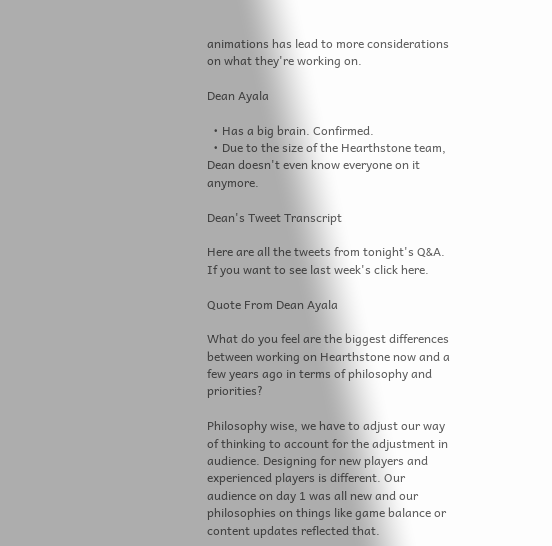animations has lead to more considerations on what they're working on.

Dean Ayala

  • Has a big brain. Confirmed.
  • Due to the size of the Hearthstone team, Dean doesn't even know everyone on it anymore.

Dean's Tweet Transcript

Here are all the tweets from tonight's Q&A. If you want to see last week's click here.

Quote From Dean Ayala

What do you feel are the biggest differences between working on Hearthstone now and a few years ago in terms of philosophy and priorities?

Philosophy wise, we have to adjust our way of thinking to account for the adjustment in audience. Designing for new players and experienced players is different. Our audience on day 1 was all new and our philosophies on things like game balance or content updates reflected that.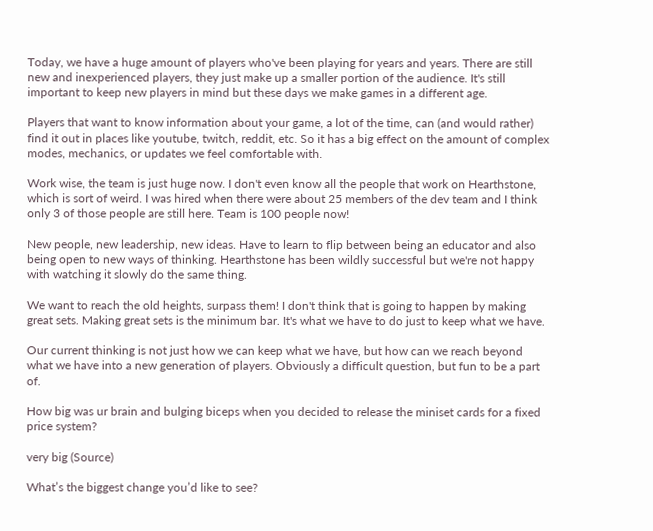Today, we have a huge amount of players who've been playing for years and years. There are still new and inexperienced players, they just make up a smaller portion of the audience. It's still important to keep new players in mind but these days we make games in a different age.

Players that want to know information about your game, a lot of the time, can (and would rather) find it out in places like youtube, twitch, reddit, etc. So it has a big effect on the amount of complex modes, mechanics, or updates we feel comfortable with.

Work wise, the team is just huge now. I don't even know all the people that work on Hearthstone, which is sort of weird. I was hired when there were about 25 members of the dev team and I think only 3 of those people are still here. Team is 100 people now!

New people, new leadership, new ideas. Have to learn to flip between being an educator and also being open to new ways of thinking. Hearthstone has been wildly successful but we're not happy with watching it slowly do the same thing.

We want to reach the old heights, surpass them! I don't think that is going to happen by making great sets. Making great sets is the minimum bar. It's what we have to do just to keep what we have.

Our current thinking is not just how we can keep what we have, but how can we reach beyond what we have into a new generation of players. Obviously a difficult question, but fun to be a part of.

How big was ur brain and bulging biceps when you decided to release the miniset cards for a fixed price system?

very big (Source)

What’s the biggest change you’d like to see?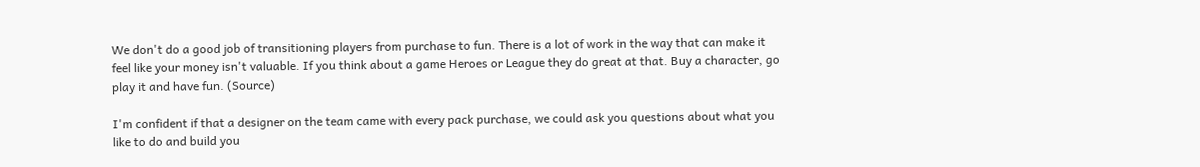We don't do a good job of transitioning players from purchase to fun. There is a lot of work in the way that can make it feel like your money isn't valuable. If you think about a game Heroes or League they do great at that. Buy a character, go play it and have fun. (Source)

I'm confident if that a designer on the team came with every pack purchase, we could ask you questions about what you like to do and build you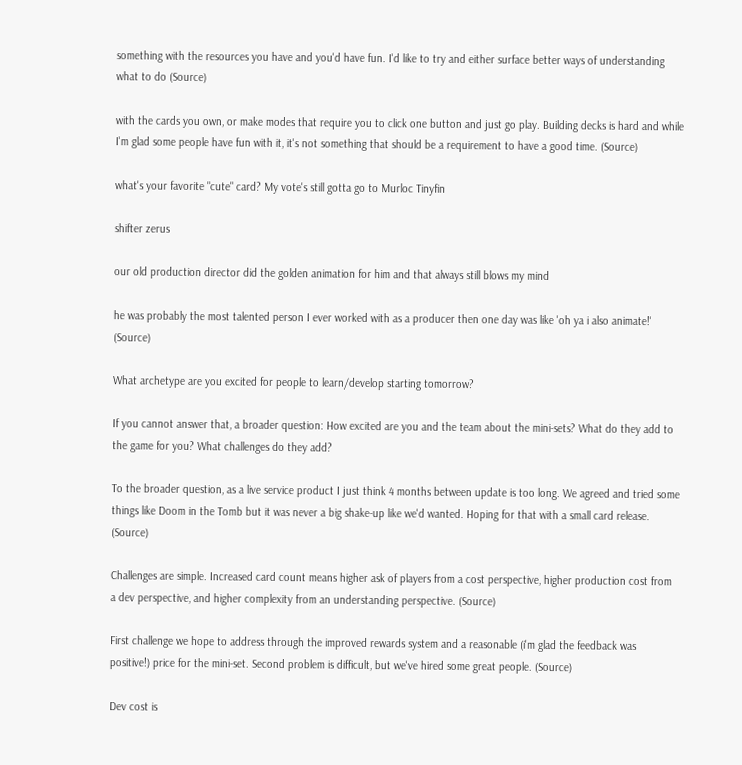something with the resources you have and you'd have fun. I'd like to try and either surface better ways of understanding what to do (Source)

with the cards you own, or make modes that require you to click one button and just go play. Building decks is hard and while I'm glad some people have fun with it, it's not something that should be a requirement to have a good time. (Source)

what's your favorite "cute" card? My vote's still gotta go to Murloc Tinyfin

shifter zerus

our old production director did the golden animation for him and that always still blows my mind

he was probably the most talented person I ever worked with as a producer then one day was like 'oh ya i also animate!' (Source)

What archetype are you excited for people to learn/develop starting tomorrow?

If you cannot answer that, a broader question: How excited are you and the team about the mini-sets? What do they add to the game for you? What challenges do they add?

To the broader question, as a live service product I just think 4 months between update is too long. We agreed and tried some things like Doom in the Tomb but it was never a big shake-up like we'd wanted. Hoping for that with a small card release. (Source)

Challenges are simple. Increased card count means higher ask of players from a cost perspective, higher production cost from a dev perspective, and higher complexity from an understanding perspective. (Source)

First challenge we hope to address through the improved rewards system and a reasonable (i'm glad the feedback was positive!) price for the mini-set. Second problem is difficult, but we've hired some great people. (Source)

Dev cost is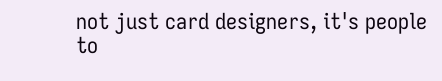not just card designers, it's people to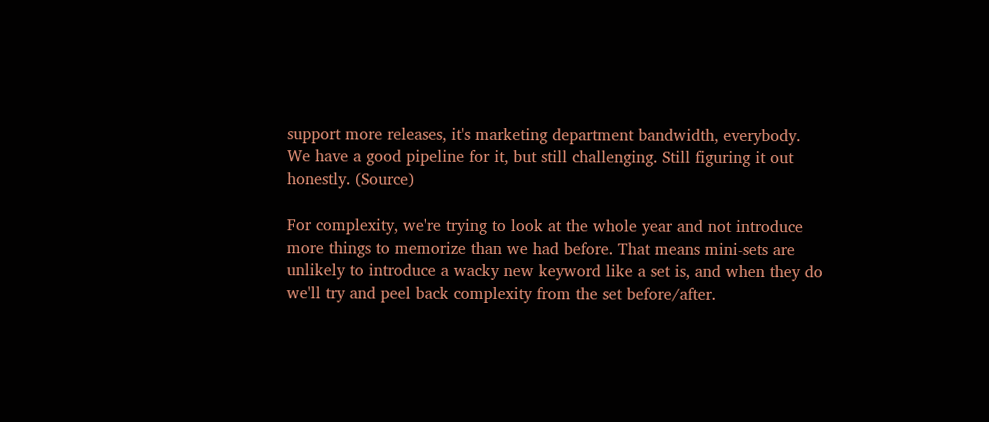support more releases, it's marketing department bandwidth, everybody. We have a good pipeline for it, but still challenging. Still figuring it out honestly. (Source)

For complexity, we're trying to look at the whole year and not introduce more things to memorize than we had before. That means mini-sets are unlikely to introduce a wacky new keyword like a set is, and when they do we'll try and peel back complexity from the set before/after.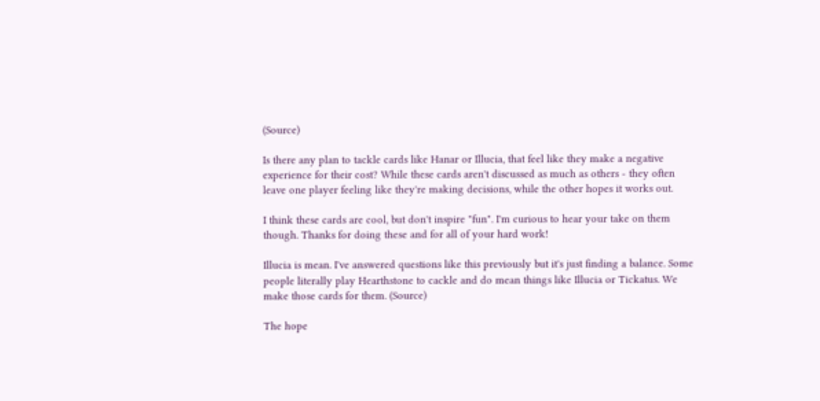(Source)

Is there any plan to tackle cards like Hanar or Illucia, that feel like they make a negative experience for their cost? While these cards aren't discussed as much as others - they often leave one player feeling like they're making decisions, while the other hopes it works out.

I think these cards are cool, but don't inspire "fun". I'm curious to hear your take on them though. Thanks for doing these and for all of your hard work!

Illucia is mean. I've answered questions like this previously but it's just finding a balance. Some people literally play Hearthstone to cackle and do mean things like Illucia or Tickatus. We make those cards for them. (Source)

The hope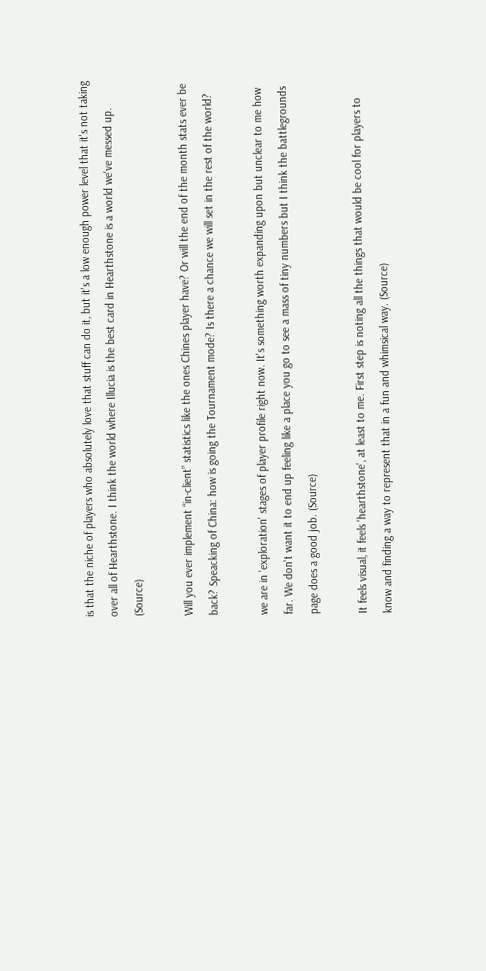is that the niche of players who absolutely love that stuff can do it, but it's a low enough power level that it's not taking over all of Hearthstone. I think the world where Illucia is the best card in Hearthstone is a world we've messed up. (Source)

Will you ever implement “in-client” statistics like the ones Chines player have? Or will the end of the month stats ever be back? Speacking of China: how is going the Tournament mode? Is there a chance we will set in the rest of the world?

we are in 'exploration' stages of player profile right now. It's something worth expanding upon but unclear to me how far. We don't want it to end up feeling like a place you go to see a mass of tiny numbers but I think the battlegrounds page does a good job. (Source)

It feels visual, it feels 'hearthstone', at least to me. First step is noting all the things that would be cool for players to know and finding a way to represent that in a fun and whimsical way. (Source)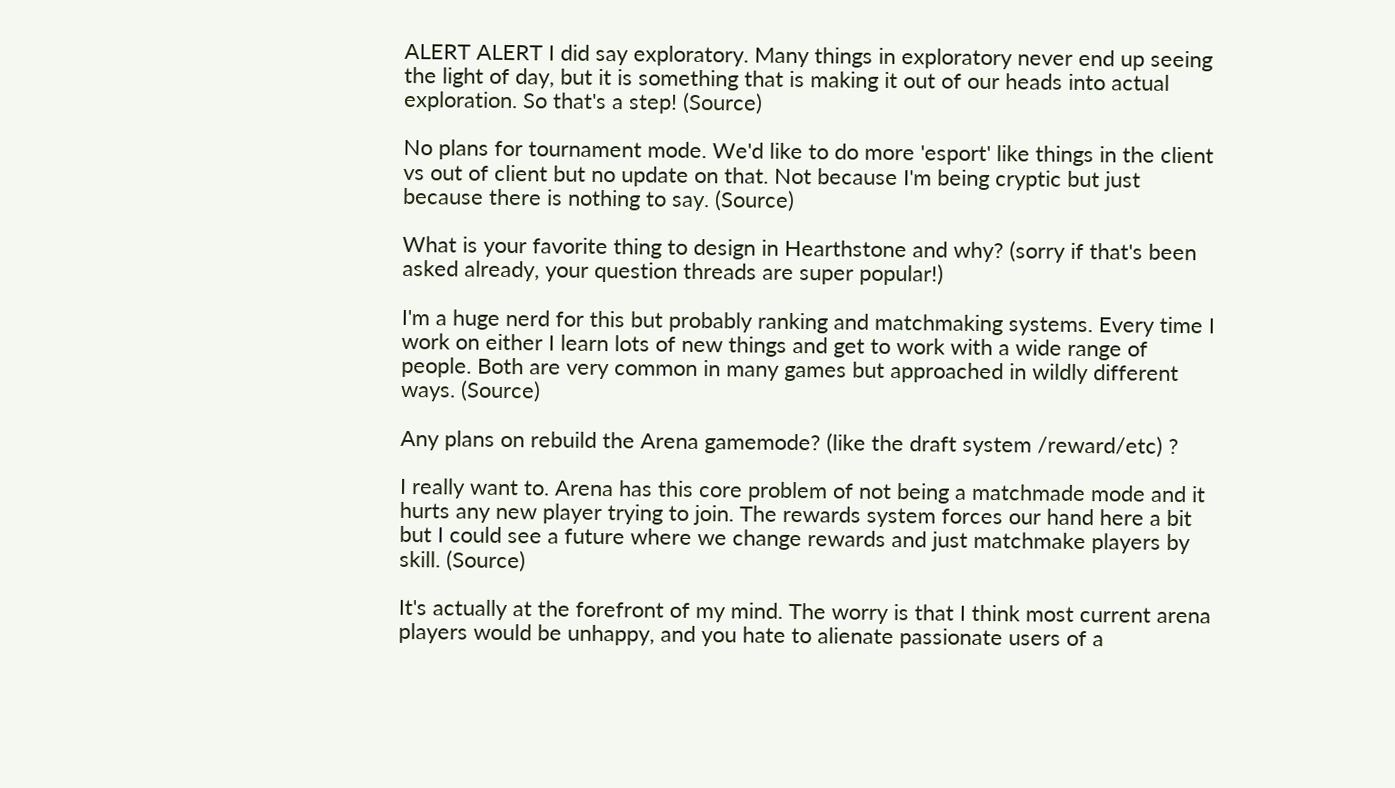ALERT ALERT I did say exploratory. Many things in exploratory never end up seeing the light of day, but it is something that is making it out of our heads into actual exploration. So that's a step! (Source)

No plans for tournament mode. We'd like to do more 'esport' like things in the client vs out of client but no update on that. Not because I'm being cryptic but just because there is nothing to say. (Source)

What is your favorite thing to design in Hearthstone and why? (sorry if that's been asked already, your question threads are super popular!)

I'm a huge nerd for this but probably ranking and matchmaking systems. Every time I work on either I learn lots of new things and get to work with a wide range of people. Both are very common in many games but approached in wildly different ways. (Source)

Any plans on rebuild the Arena gamemode? (like the draft system /reward/etc) ?

I really want to. Arena has this core problem of not being a matchmade mode and it hurts any new player trying to join. The rewards system forces our hand here a bit but I could see a future where we change rewards and just matchmake players by skill. (Source)

It's actually at the forefront of my mind. The worry is that I think most current arena players would be unhappy, and you hate to alienate passionate users of a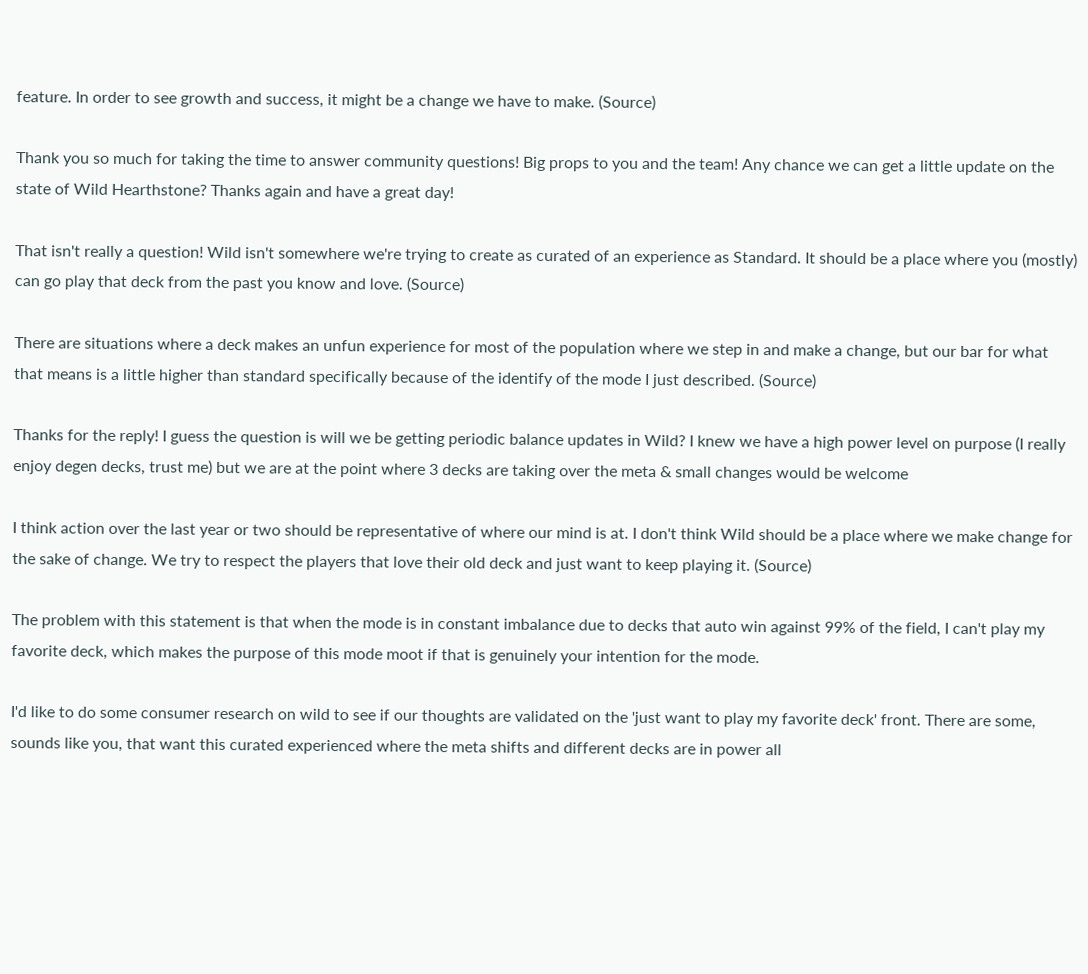feature. In order to see growth and success, it might be a change we have to make. (Source)

Thank you so much for taking the time to answer community questions! Big props to you and the team! Any chance we can get a little update on the state of Wild Hearthstone? Thanks again and have a great day!

That isn't really a question! Wild isn't somewhere we're trying to create as curated of an experience as Standard. It should be a place where you (mostly) can go play that deck from the past you know and love. (Source)

There are situations where a deck makes an unfun experience for most of the population where we step in and make a change, but our bar for what that means is a little higher than standard specifically because of the identify of the mode I just described. (Source)

Thanks for the reply! I guess the question is will we be getting periodic balance updates in Wild? I knew we have a high power level on purpose (I really enjoy degen decks, trust me) but we are at the point where 3 decks are taking over the meta & small changes would be welcome

I think action over the last year or two should be representative of where our mind is at. I don't think Wild should be a place where we make change for the sake of change. We try to respect the players that love their old deck and just want to keep playing it. (Source)

The problem with this statement is that when the mode is in constant imbalance due to decks that auto win against 99% of the field, I can't play my favorite deck, which makes the purpose of this mode moot if that is genuinely your intention for the mode.

I'd like to do some consumer research on wild to see if our thoughts are validated on the 'just want to play my favorite deck' front. There are some, sounds like you, that want this curated experienced where the meta shifts and different decks are in power all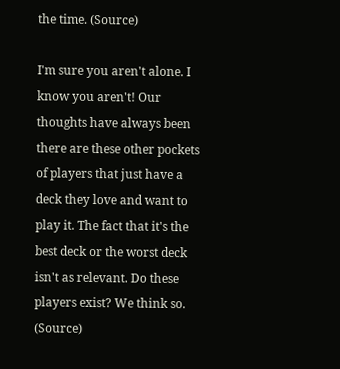the time. (Source)

I'm sure you aren't alone. I know you aren't! Our thoughts have always been there are these other pockets of players that just have a deck they love and want to play it. The fact that it's the best deck or the worst deck isn't as relevant. Do these players exist? We think so. (Source)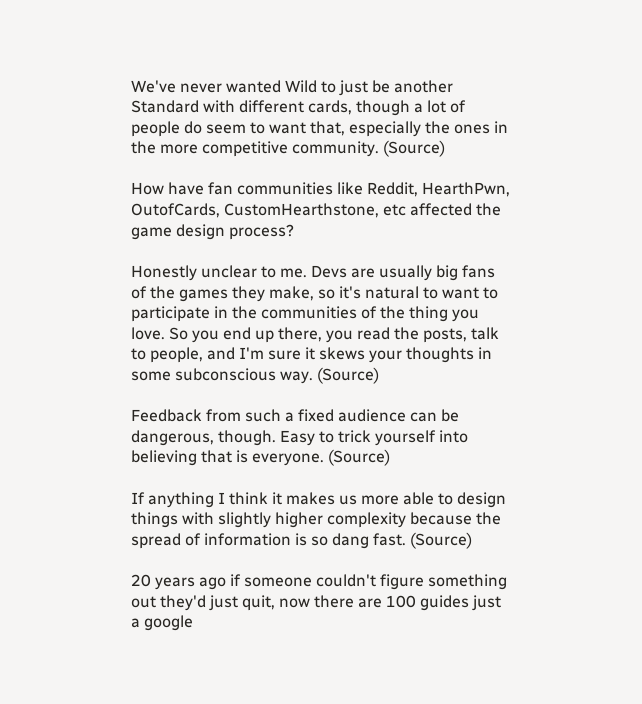We've never wanted Wild to just be another Standard with different cards, though a lot of people do seem to want that, especially the ones in the more competitive community. (Source)

How have fan communities like Reddit, HearthPwn, OutofCards, CustomHearthstone, etc affected the game design process?

Honestly unclear to me. Devs are usually big fans of the games they make, so it's natural to want to participate in the communities of the thing you love. So you end up there, you read the posts, talk to people, and I'm sure it skews your thoughts in some subconscious way. (Source)

Feedback from such a fixed audience can be dangerous, though. Easy to trick yourself into believing that is everyone. (Source)

If anything I think it makes us more able to design things with slightly higher complexity because the spread of information is so dang fast. (Source)

20 years ago if someone couldn't figure something out they'd just quit, now there are 100 guides just a google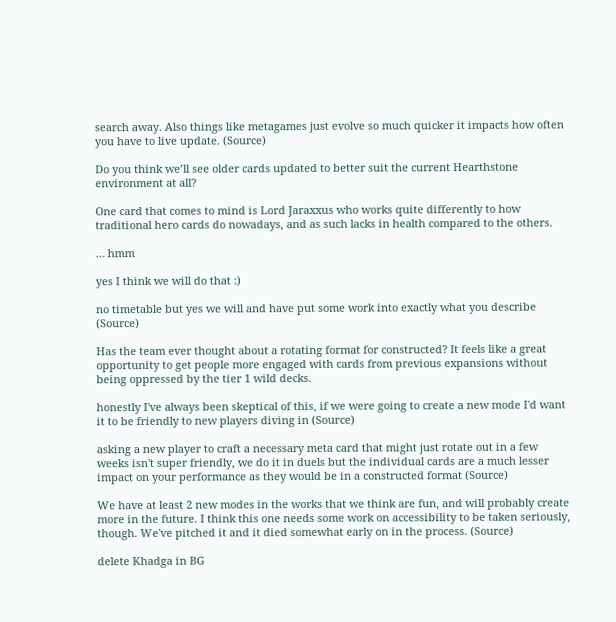search away. Also things like metagames just evolve so much quicker it impacts how often you have to live update. (Source)

Do you think we’ll see older cards updated to better suit the current Hearthstone environment at all?

One card that comes to mind is Lord Jaraxxus who works quite differently to how traditional hero cards do nowadays, and as such lacks in health compared to the others.

… hmm

yes I think we will do that :)

no timetable but yes we will and have put some work into exactly what you describe (Source)

Has the team ever thought about a rotating format for constructed? It feels like a great opportunity to get people more engaged with cards from previous expansions without being oppressed by the tier 1 wild decks.

honestly I've always been skeptical of this, if we were going to create a new mode I'd want it to be friendly to new players diving in (Source)

asking a new player to craft a necessary meta card that might just rotate out in a few weeks isn't super friendly, we do it in duels but the individual cards are a much lesser impact on your performance as they would be in a constructed format (Source)

We have at least 2 new modes in the works that we think are fun, and will probably create more in the future. I think this one needs some work on accessibility to be taken seriously, though. We've pitched it and it died somewhat early on in the process. (Source)

delete Khadga in BG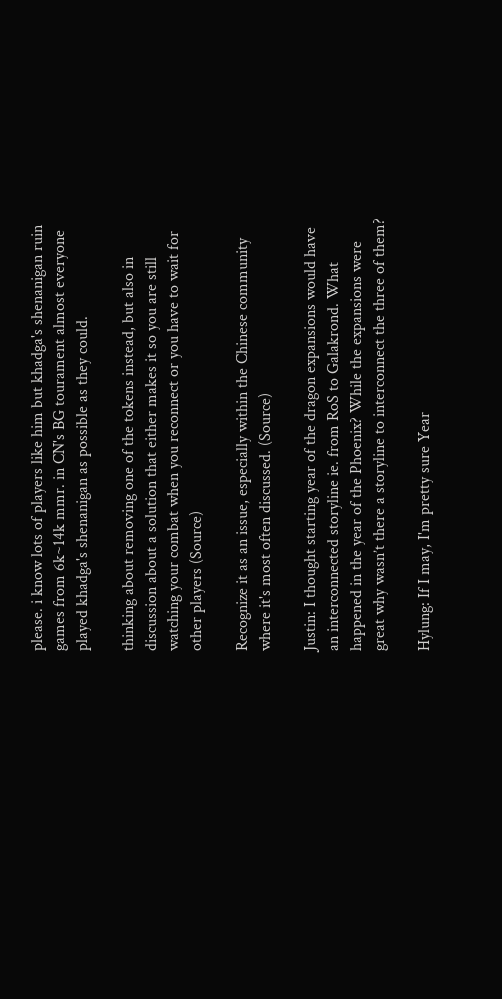please. i know lots of players like him but khadga's shenanigan ruin games from 6k~14k mmr. in CN's BG tourament almost everyone played khadga's shenanigan as possible as they could.

thinking about removing one of the tokens instead, but also in discussion about a solution that either makes it so you are still watching your combat when you reconnect or you have to wait for other players (Source)

Recognize it as an issue, especially within the Chinese community where it's most often discussed. (Source)

Justin: I thought starting year of the dragon expansions would have an interconnected storyline ie. from RoS to Galakrond. What happened in the year of the Phoenix? While the expansions were great why wasn’t there a storyline to interconnect the three of them?

Hylung: If I may, I'm pretty sure Year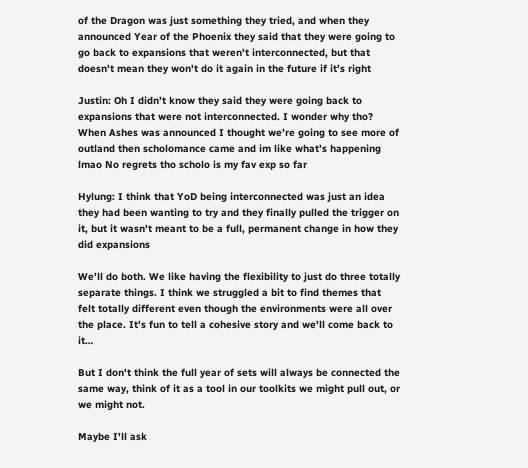of the Dragon was just something they tried, and when they announced Year of the Phoenix they said that they were going to go back to expansions that weren't interconnected, but that doesn't mean they won't do it again in the future if it's right

Justin: Oh I didn’t know they said they were going back to expansions that were not interconnected. I wonder why tho? When Ashes was announced I thought we’re going to see more of outland then scholomance came and im like what’s happening lmao No regrets tho scholo is my fav exp so far

Hylung: I think that YoD being interconnected was just an idea they had been wanting to try and they finally pulled the trigger on it, but it wasn't meant to be a full, permanent change in how they did expansions

We'll do both. We like having the flexibility to just do three totally separate things. I think we struggled a bit to find themes that felt totally different even though the environments were all over the place. It's fun to tell a cohesive story and we'll come back to it…

But I don't think the full year of sets will always be connected the same way, think of it as a tool in our toolkits we might pull out, or we might not.

Maybe I'll ask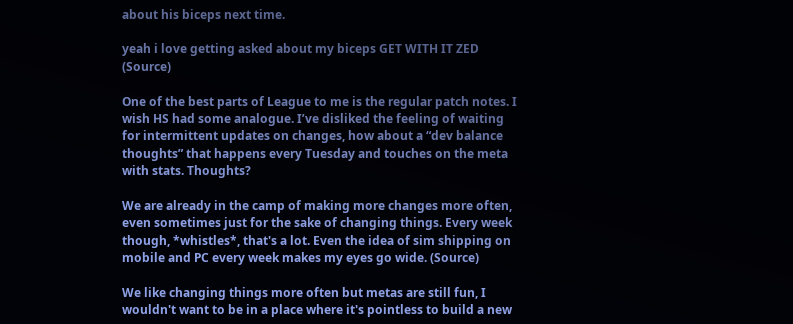about his biceps next time.

yeah i love getting asked about my biceps GET WITH IT ZED (Source)

One of the best parts of League to me is the regular patch notes. I wish HS had some analogue. I’ve disliked the feeling of waiting for intermittent updates on changes, how about a “dev balance thoughts” that happens every Tuesday and touches on the meta with stats. Thoughts?

We are already in the camp of making more changes more often, even sometimes just for the sake of changing things. Every week though, *whistles*, that's a lot. Even the idea of sim shipping on mobile and PC every week makes my eyes go wide. (Source)

We like changing things more often but metas are still fun, I wouldn't want to be in a place where it's pointless to build a new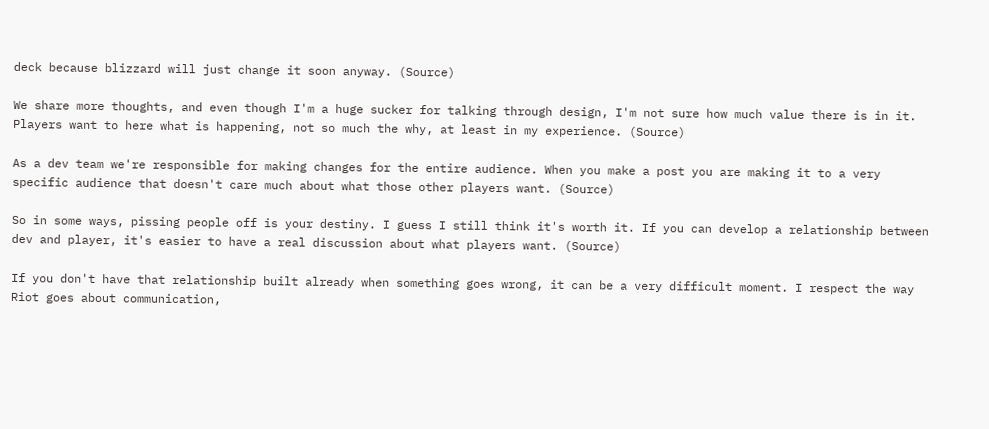deck because blizzard will just change it soon anyway. (Source)

We share more thoughts, and even though I'm a huge sucker for talking through design, I'm not sure how much value there is in it. Players want to here what is happening, not so much the why, at least in my experience. (Source)

As a dev team we're responsible for making changes for the entire audience. When you make a post you are making it to a very specific audience that doesn't care much about what those other players want. (Source)

So in some ways, pissing people off is your destiny. I guess I still think it's worth it. If you can develop a relationship between dev and player, it's easier to have a real discussion about what players want. (Source)

If you don't have that relationship built already when something goes wrong, it can be a very difficult moment. I respect the way Riot goes about communication,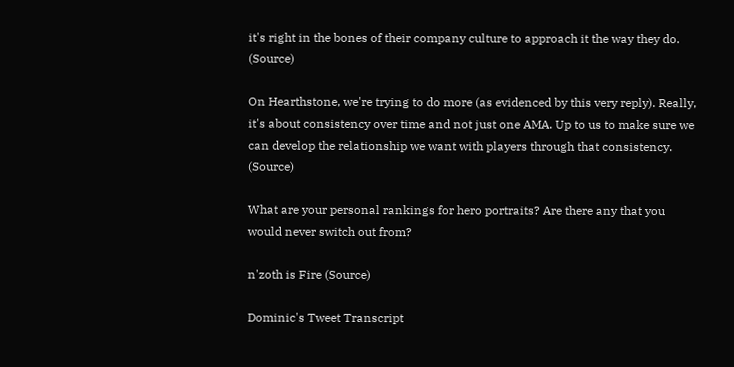it's right in the bones of their company culture to approach it the way they do. (Source)

On Hearthstone, we're trying to do more (as evidenced by this very reply). Really, it's about consistency over time and not just one AMA. Up to us to make sure we can develop the relationship we want with players through that consistency. (Source)

What are your personal rankings for hero portraits? Are there any that you would never switch out from?

n'zoth is Fire (Source)

Dominic's Tweet Transcript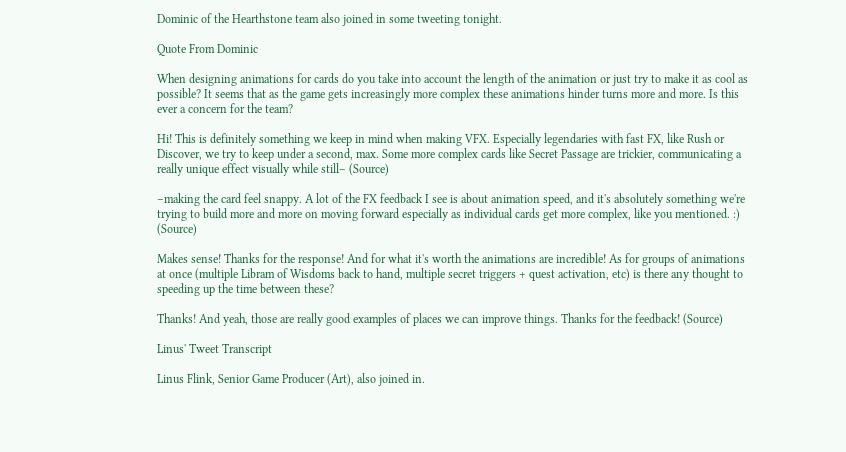Dominic of the Hearthstone team also joined in some tweeting tonight.

Quote From Dominic

When designing animations for cards do you take into account the length of the animation or just try to make it as cool as possible? It seems that as the game gets increasingly more complex these animations hinder turns more and more. Is this ever a concern for the team?

Hi! This is definitely something we keep in mind when making VFX. Especially legendaries with fast FX, like Rush or Discover, we try to keep under a second, max. Some more complex cards like Secret Passage are trickier, communicating a really unique effect visually while still– (Source)

–making the card feel snappy. A lot of the FX feedback I see is about animation speed, and it's absolutely something we're trying to build more and more on moving forward especially as individual cards get more complex, like you mentioned. :) (Source)

Makes sense! Thanks for the response! And for what it's worth the animations are incredible! As for groups of animations at once (multiple Libram of Wisdoms back to hand, multiple secret triggers + quest activation, etc) is there any thought to speeding up the time between these?

Thanks! And yeah, those are really good examples of places we can improve things. Thanks for the feedback! (Source)

Linus' Tweet Transcript

Linus Flink, Senior Game Producer (Art), also joined in.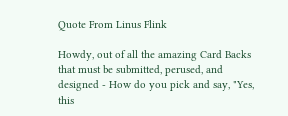Quote From Linus Flink

Howdy, out of all the amazing Card Backs that must be submitted, perused, and designed - How do you pick and say, "Yes, this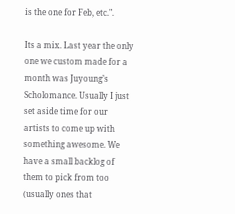is the one for Feb, etc.".

Its a mix. Last year the only one we custom made for a month was Juyoung’s Scholomance. Usually I just set aside time for our artists to come up with something awesome. We have a small backlog of them to pick from too (usually ones that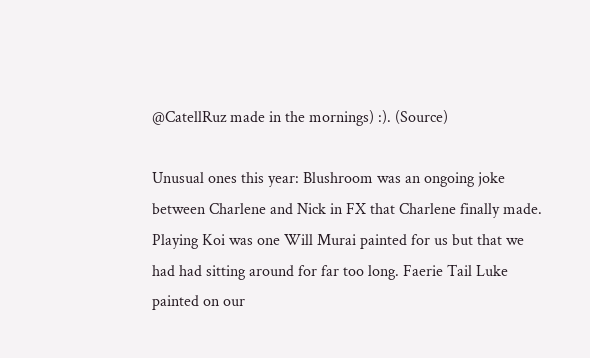@CatellRuz made in the mornings) :). (Source)

Unusual ones this year: Blushroom was an ongoing joke between Charlene and Nick in FX that Charlene finally made. Playing Koi was one Will Murai painted for us but that we had had sitting around for far too long. Faerie Tail Luke painted on our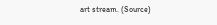art stream. (Source)